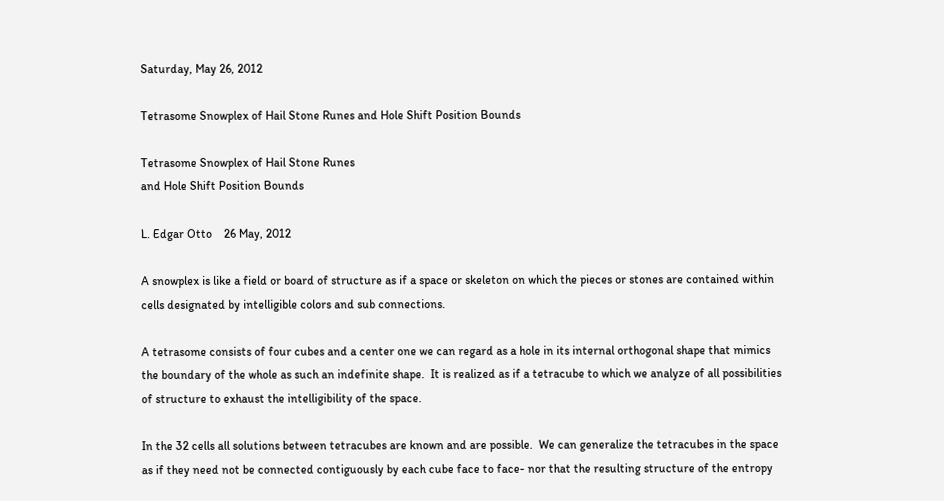Saturday, May 26, 2012

Tetrasome Snowplex of Hail Stone Runes and Hole Shift Position Bounds

Tetrasome Snowplex of Hail Stone Runes
and Hole Shift Position Bounds

L. Edgar Otto    26 May, 2012

A snowplex is like a field or board of structure as if a space or skeleton on which the pieces or stones are contained within cells designated by intelligible colors and sub connections.

A tetrasome consists of four cubes and a center one we can regard as a hole in its internal orthogonal shape that mimics the boundary of the whole as such an indefinite shape.  It is realized as if a tetracube to which we analyze of all possibilities of structure to exhaust the intelligibility of the space.

In the 32 cells all solutions between tetracubes are known and are possible.  We can generalize the tetracubes in the space as if they need not be connected contiguously by each cube face to face- nor that the resulting structure of the entropy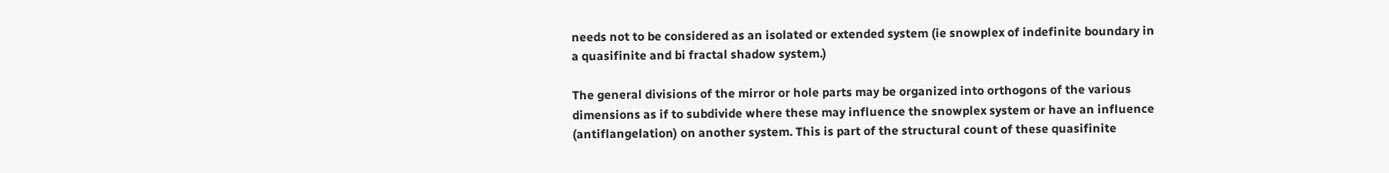needs not to be considered as an isolated or extended system (ie snowplex of indefinite boundary in a quasifinite and bi fractal shadow system.)

The general divisions of the mirror or hole parts may be organized into orthogons of the various dimensions as if to subdivide where these may influence the snowplex system or have an influence (antiflangelation) on another system. This is part of the structural count of these quasifinite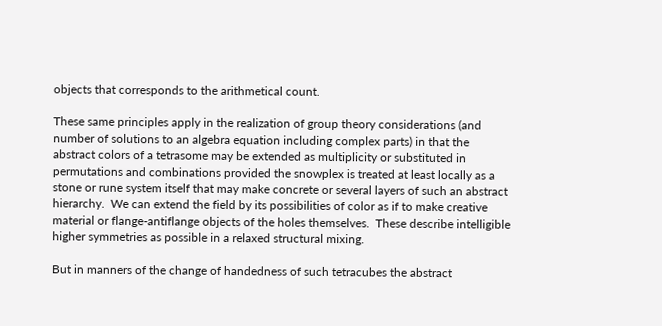objects that corresponds to the arithmetical count.

These same principles apply in the realization of group theory considerations (and number of solutions to an algebra equation including complex parts) in that the abstract colors of a tetrasome may be extended as multiplicity or substituted in permutations and combinations provided the snowplex is treated at least locally as a stone or rune system itself that may make concrete or several layers of such an abstract hierarchy.  We can extend the field by its possibilities of color as if to make creative material or flange-antiflange objects of the holes themselves.  These describe intelligible higher symmetries as possible in a relaxed structural mixing.

But in manners of the change of handedness of such tetracubes the abstract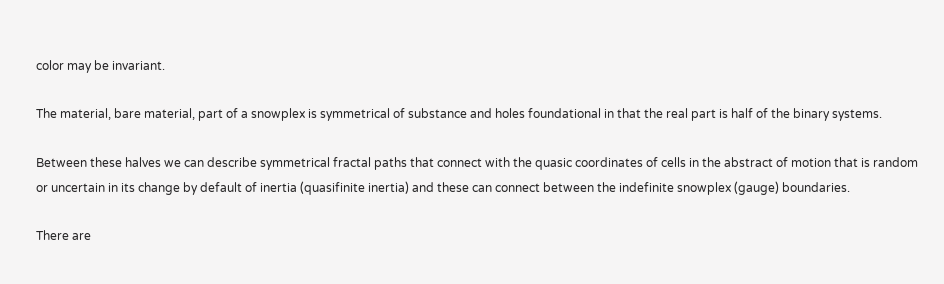color may be invariant.

The material, bare material, part of a snowplex is symmetrical of substance and holes foundational in that the real part is half of the binary systems.

Between these halves we can describe symmetrical fractal paths that connect with the quasic coordinates of cells in the abstract of motion that is random or uncertain in its change by default of inertia (quasifinite inertia) and these can connect between the indefinite snowplex (gauge) boundaries.

There are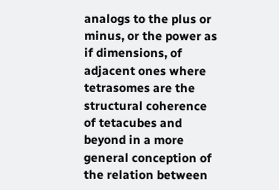analogs to the plus or minus, or the power as if dimensions, of adjacent ones where tetrasomes are the structural coherence of tetacubes and beyond in a more general conception of the relation between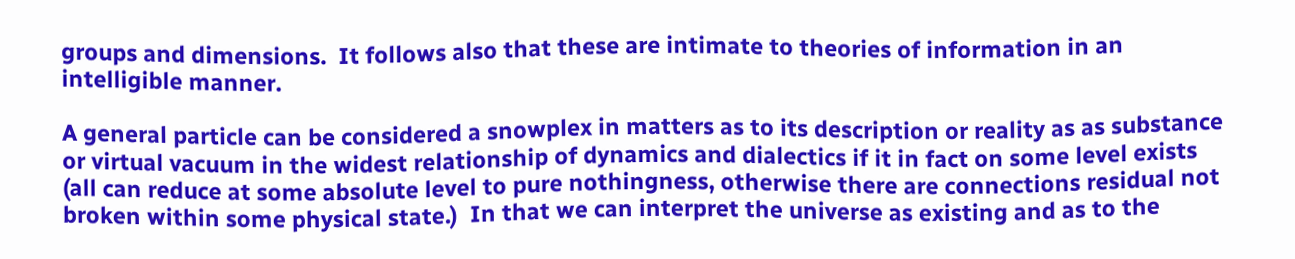groups and dimensions.  It follows also that these are intimate to theories of information in an intelligible manner.

A general particle can be considered a snowplex in matters as to its description or reality as as substance or virtual vacuum in the widest relationship of dynamics and dialectics if it in fact on some level exists (all can reduce at some absolute level to pure nothingness, otherwise there are connections residual not broken within some physical state.)  In that we can interpret the universe as existing and as to the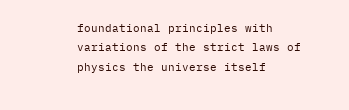foundational principles with variations of the strict laws of physics the universe itself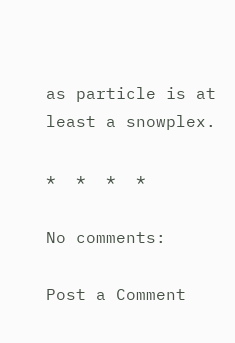as particle is at least a snowplex.

*  *  *  *

No comments:

Post a Comment